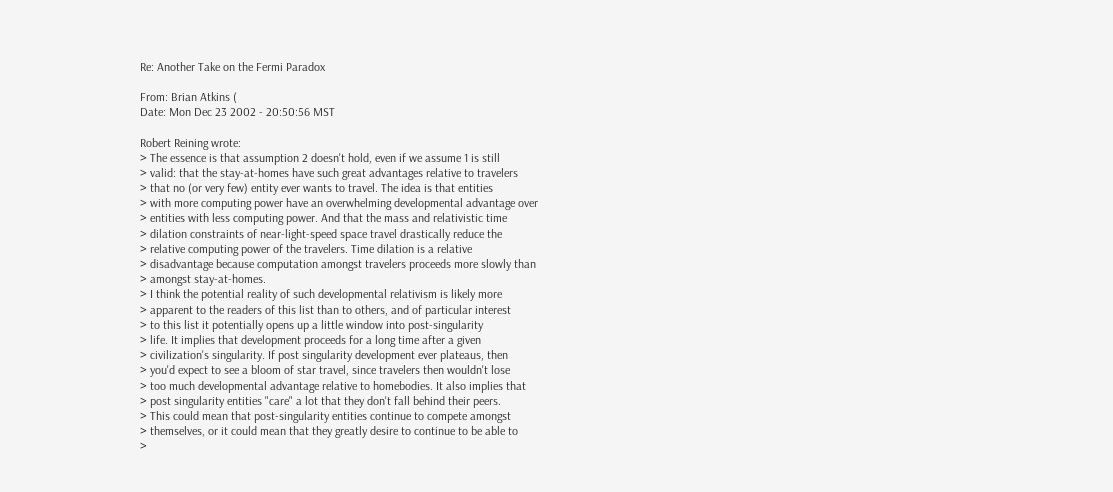Re: Another Take on the Fermi Paradox

From: Brian Atkins (
Date: Mon Dec 23 2002 - 20:50:56 MST

Robert Reining wrote:
> The essence is that assumption 2 doesn't hold, even if we assume 1 is still
> valid: that the stay-at-homes have such great advantages relative to travelers
> that no (or very few) entity ever wants to travel. The idea is that entities
> with more computing power have an overwhelming developmental advantage over
> entities with less computing power. And that the mass and relativistic time
> dilation constraints of near-light-speed space travel drastically reduce the
> relative computing power of the travelers. Time dilation is a relative
> disadvantage because computation amongst travelers proceeds more slowly than
> amongst stay-at-homes.
> I think the potential reality of such developmental relativism is likely more
> apparent to the readers of this list than to others, and of particular interest
> to this list it potentially opens up a little window into post-singularity
> life. It implies that development proceeds for a long time after a given
> civilization's singularity. If post singularity development ever plateaus, then
> you'd expect to see a bloom of star travel, since travelers then wouldn't lose
> too much developmental advantage relative to homebodies. It also implies that
> post singularity entities "care" a lot that they don't fall behind their peers.
> This could mean that post-singularity entities continue to compete amongst
> themselves, or it could mean that they greatly desire to continue to be able to
>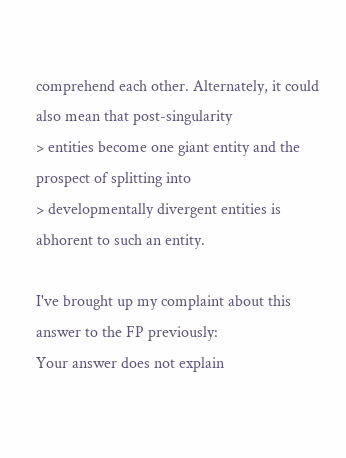comprehend each other. Alternately, it could also mean that post-singularity
> entities become one giant entity and the prospect of splitting into
> developmentally divergent entities is abhorent to such an entity.

I've brought up my complaint about this answer to the FP previously:
Your answer does not explain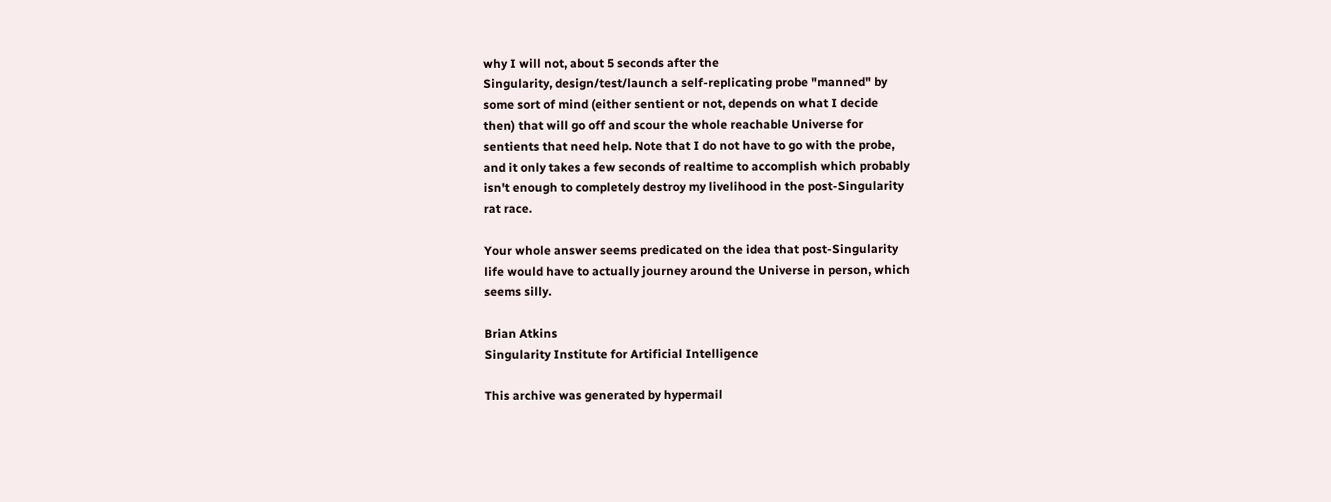why I will not, about 5 seconds after the
Singularity, design/test/launch a self-replicating probe "manned" by
some sort of mind (either sentient or not, depends on what I decide
then) that will go off and scour the whole reachable Universe for
sentients that need help. Note that I do not have to go with the probe,
and it only takes a few seconds of realtime to accomplish which probably
isn't enough to completely destroy my livelihood in the post-Singularity
rat race.

Your whole answer seems predicated on the idea that post-Singularity
life would have to actually journey around the Universe in person, which
seems silly.

Brian Atkins
Singularity Institute for Artificial Intelligence

This archive was generated by hypermail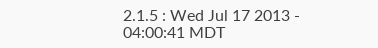2.1.5 : Wed Jul 17 2013 - 04:00:41 MDT